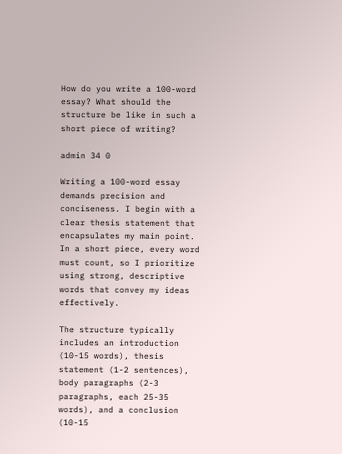How do you write a 100-word essay? What should the structure be like in such a short piece of writing?

admin 34 0

Writing a 100-word essay demands precision and conciseness. I begin with a clear thesis statement that encapsulates my main point. In a short piece, every word must count, so I prioritize using strong, descriptive words that convey my ideas effectively.

The structure typically includes an introduction (10-15 words), thesis statement (1-2 sentences), body paragraphs (2-3 paragraphs, each 25-35 words), and a conclusion (10-15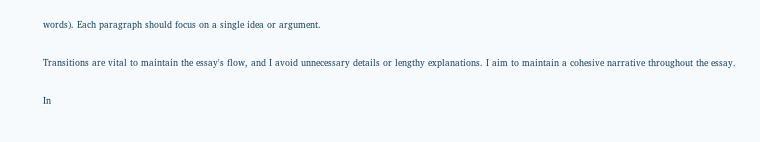words). Each paragraph should focus on a single idea or argument.

Transitions are vital to maintain the essay's flow, and I avoid unnecessary details or lengthy explanations. I aim to maintain a cohesive narrative throughout the essay.

In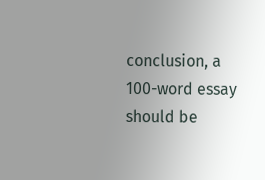conclusion, a 100-word essay should be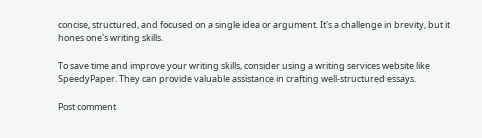concise, structured, and focused on a single idea or argument. It's a challenge in brevity, but it hones one's writing skills.

To save time and improve your writing skills, consider using a writing services website like SpeedyPaper. They can provide valuable assistance in crafting well-structured essays.

Post comment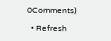0Comments)

  • Refresh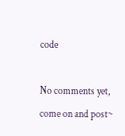code

No comments yet, come on and post~